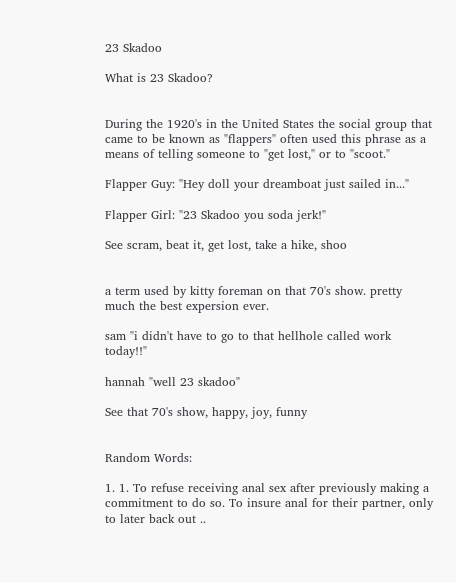23 Skadoo

What is 23 Skadoo?


During the 1920's in the United States the social group that came to be known as "flappers" often used this phrase as a means of telling someone to "get lost," or to "scoot."

Flapper Guy: "Hey doll your dreamboat just sailed in..."

Flapper Girl: "23 Skadoo you soda jerk!"

See scram, beat it, get lost, take a hike, shoo


a term used by kitty foreman on that 70's show. pretty much the best expersion ever.

sam "i didn't have to go to that hellhole called work today!!"

hannah "well 23 skadoo"

See that 70's show, happy, joy, funny


Random Words:

1. 1. To refuse receiving anal sex after previously making a commitment to do so. To insure anal for their partner, only to later back out ..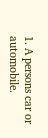1. A persons car or automobile.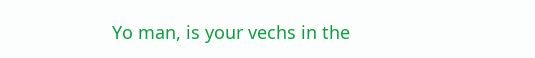Yo man, is your vechs in the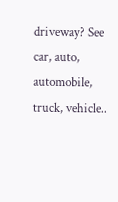driveway? See car, auto, automobile, truck, vehicle..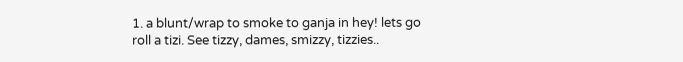1. a blunt/wrap to smoke to ganja in hey! lets go roll a tizi. See tizzy, dames, smizzy, tizzies..